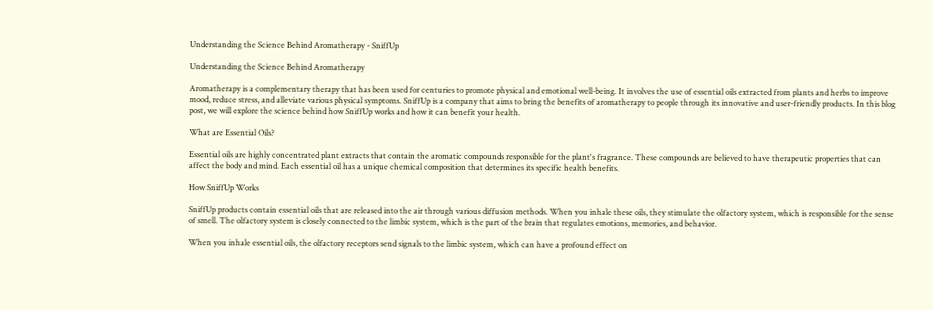Understanding the Science Behind Aromatherapy - SniffUp

Understanding the Science Behind Aromatherapy

Aromatherapy is a complementary therapy that has been used for centuries to promote physical and emotional well-being. It involves the use of essential oils extracted from plants and herbs to improve mood, reduce stress, and alleviate various physical symptoms. SniffUp is a company that aims to bring the benefits of aromatherapy to people through its innovative and user-friendly products. In this blog post, we will explore the science behind how SniffUp works and how it can benefit your health.

What are Essential Oils?

Essential oils are highly concentrated plant extracts that contain the aromatic compounds responsible for the plant's fragrance. These compounds are believed to have therapeutic properties that can affect the body and mind. Each essential oil has a unique chemical composition that determines its specific health benefits.

How SniffUp Works

SniffUp products contain essential oils that are released into the air through various diffusion methods. When you inhale these oils, they stimulate the olfactory system, which is responsible for the sense of smell. The olfactory system is closely connected to the limbic system, which is the part of the brain that regulates emotions, memories, and behavior.

When you inhale essential oils, the olfactory receptors send signals to the limbic system, which can have a profound effect on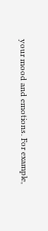your mood and emotions. For example,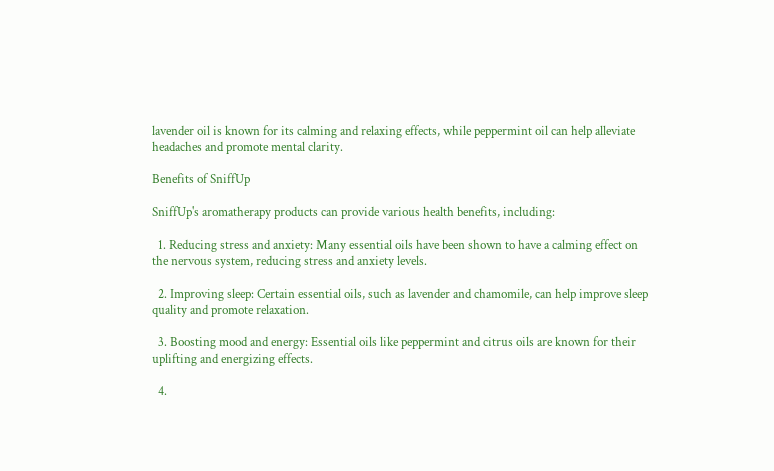lavender oil is known for its calming and relaxing effects, while peppermint oil can help alleviate headaches and promote mental clarity.

Benefits of SniffUp

SniffUp's aromatherapy products can provide various health benefits, including:

  1. Reducing stress and anxiety: Many essential oils have been shown to have a calming effect on the nervous system, reducing stress and anxiety levels.

  2. Improving sleep: Certain essential oils, such as lavender and chamomile, can help improve sleep quality and promote relaxation.

  3. Boosting mood and energy: Essential oils like peppermint and citrus oils are known for their uplifting and energizing effects.

  4.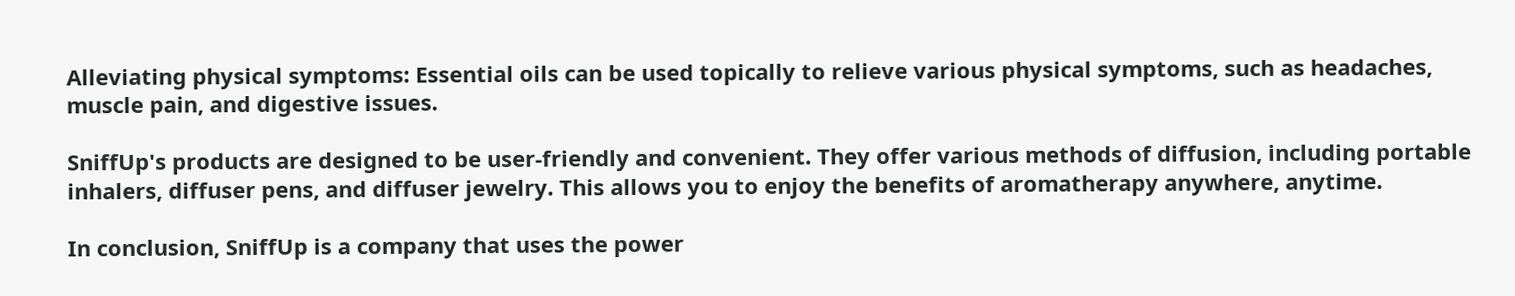Alleviating physical symptoms: Essential oils can be used topically to relieve various physical symptoms, such as headaches, muscle pain, and digestive issues.

SniffUp's products are designed to be user-friendly and convenient. They offer various methods of diffusion, including portable inhalers, diffuser pens, and diffuser jewelry. This allows you to enjoy the benefits of aromatherapy anywhere, anytime.

In conclusion, SniffUp is a company that uses the power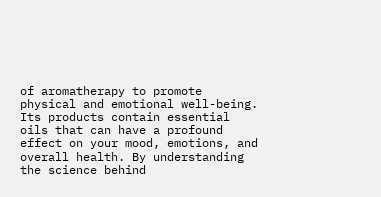of aromatherapy to promote physical and emotional well-being. Its products contain essential oils that can have a profound effect on your mood, emotions, and overall health. By understanding the science behind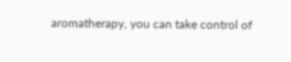aromatherapy, you can take control of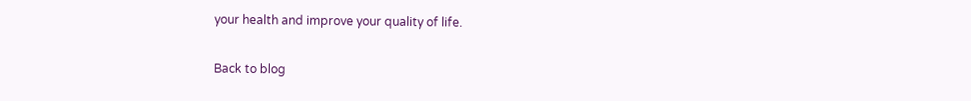your health and improve your quality of life.

Back to blog